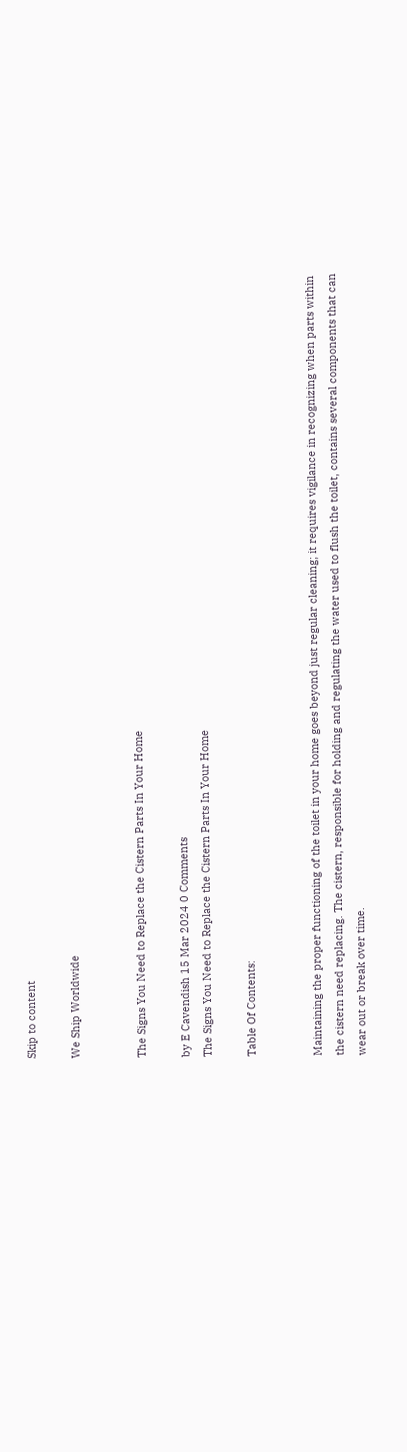Skip to content

We Ship Worldwide


The Signs You Need to Replace the Cistern Parts In Your Home

by E Cavendish 15 Mar 2024 0 Comments
The Signs You Need to Replace the Cistern Parts In Your Home

Table Of Contents:


Maintaining the proper functioning of the toilet in your home goes beyond just regular cleaning; it requires vigilance in recognizing when parts within the cistern need replacing. The cistern, responsible for holding and regulating the water used to flush the toilet, contains several components that can wear out or break over time.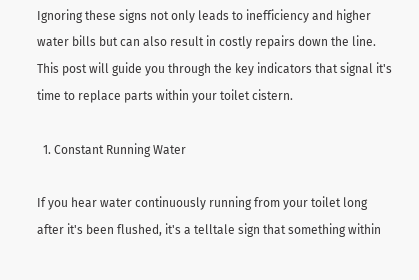Ignoring these signs not only leads to inefficiency and higher water bills but can also result in costly repairs down the line. This post will guide you through the key indicators that signal it's time to replace parts within your toilet cistern.

  1. Constant Running Water

If you hear water continuously running from your toilet long after it's been flushed, it's a telltale sign that something within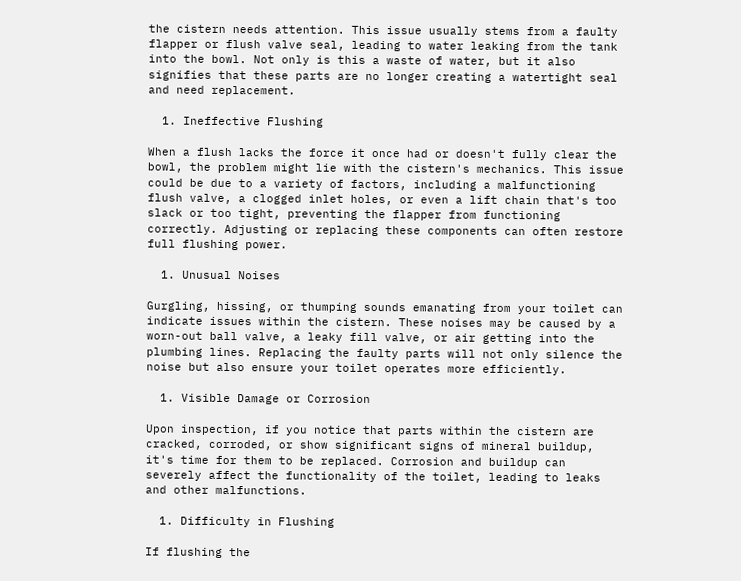the cistern needs attention. This issue usually stems from a faulty flapper or flush valve seal, leading to water leaking from the tank into the bowl. Not only is this a waste of water, but it also signifies that these parts are no longer creating a watertight seal and need replacement.

  1. Ineffective Flushing

When a flush lacks the force it once had or doesn't fully clear the bowl, the problem might lie with the cistern's mechanics. This issue could be due to a variety of factors, including a malfunctioning flush valve, a clogged inlet holes, or even a lift chain that's too slack or too tight, preventing the flapper from functioning correctly. Adjusting or replacing these components can often restore full flushing power.

  1. Unusual Noises

Gurgling, hissing, or thumping sounds emanating from your toilet can indicate issues within the cistern. These noises may be caused by a worn-out ball valve, a leaky fill valve, or air getting into the plumbing lines. Replacing the faulty parts will not only silence the noise but also ensure your toilet operates more efficiently.

  1. Visible Damage or Corrosion

Upon inspection, if you notice that parts within the cistern are cracked, corroded, or show significant signs of mineral buildup, it's time for them to be replaced. Corrosion and buildup can severely affect the functionality of the toilet, leading to leaks and other malfunctions.

  1. Difficulty in Flushing

If flushing the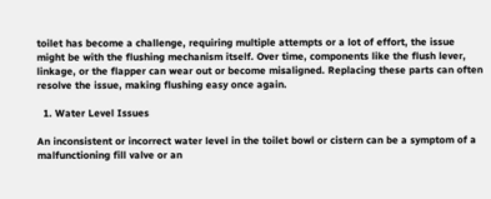toilet has become a challenge, requiring multiple attempts or a lot of effort, the issue might be with the flushing mechanism itself. Over time, components like the flush lever, linkage, or the flapper can wear out or become misaligned. Replacing these parts can often resolve the issue, making flushing easy once again.

  1. Water Level Issues

An inconsistent or incorrect water level in the toilet bowl or cistern can be a symptom of a malfunctioning fill valve or an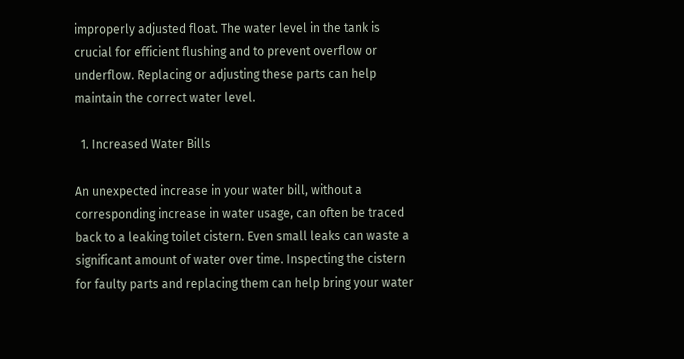improperly adjusted float. The water level in the tank is crucial for efficient flushing and to prevent overflow or underflow. Replacing or adjusting these parts can help maintain the correct water level.

  1. Increased Water Bills

An unexpected increase in your water bill, without a corresponding increase in water usage, can often be traced back to a leaking toilet cistern. Even small leaks can waste a significant amount of water over time. Inspecting the cistern for faulty parts and replacing them can help bring your water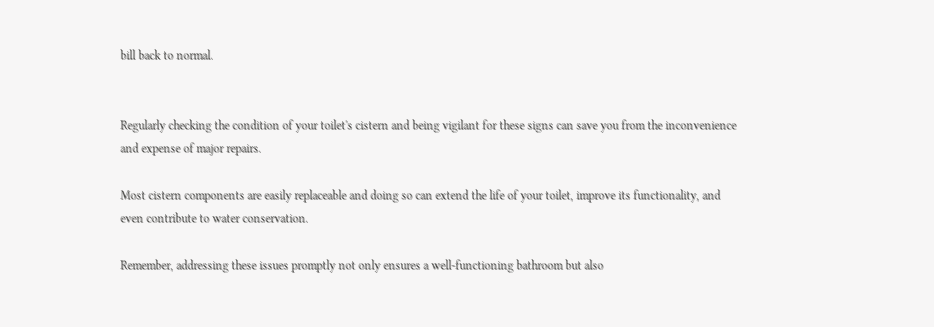bill back to normal.


Regularly checking the condition of your toilet's cistern and being vigilant for these signs can save you from the inconvenience and expense of major repairs.

Most cistern components are easily replaceable and doing so can extend the life of your toilet, improve its functionality, and even contribute to water conservation.

Remember, addressing these issues promptly not only ensures a well-functioning bathroom but also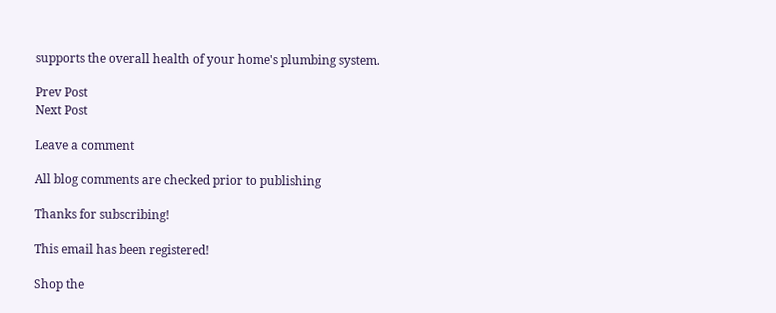supports the overall health of your home's plumbing system.

Prev Post
Next Post

Leave a comment

All blog comments are checked prior to publishing

Thanks for subscribing!

This email has been registered!

Shop the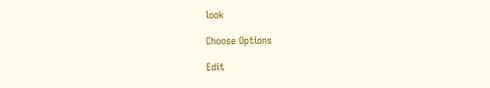look

Choose Options

Edit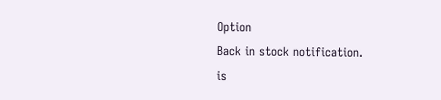Option
Back in stock notification.
is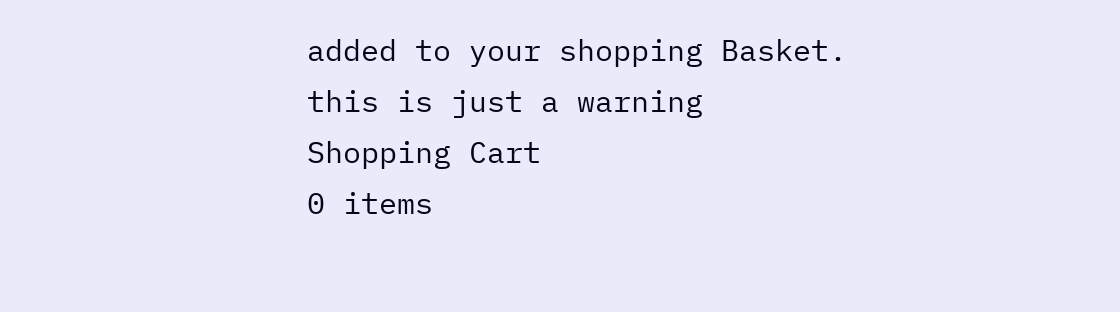added to your shopping Basket.
this is just a warning
Shopping Cart
0 items